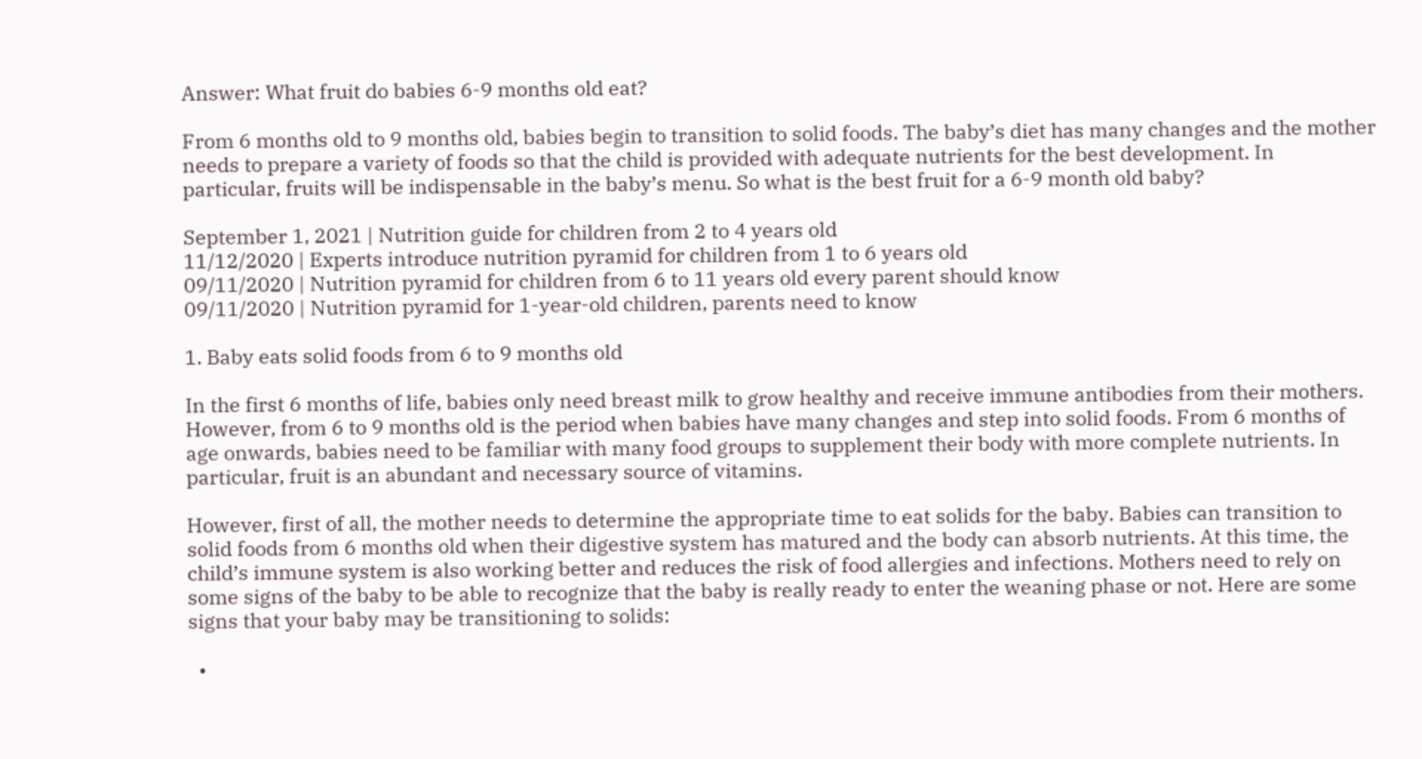Answer: What fruit do babies 6-9 months old eat?

From 6 months old to 9 months old, babies begin to transition to solid foods. The baby’s diet has many changes and the mother needs to prepare a variety of foods so that the child is provided with adequate nutrients for the best development. In particular, fruits will be indispensable in the baby’s menu. So what is the best fruit for a 6-9 month old baby?

September 1, 2021 | Nutrition guide for children from 2 to 4 years old
11/12/2020 | Experts introduce nutrition pyramid for children from 1 to 6 years old
09/11/2020 | Nutrition pyramid for children from 6 to 11 years old every parent should know
09/11/2020 | Nutrition pyramid for 1-year-old children, parents need to know

1. Baby eats solid foods from 6 to 9 months old

In the first 6 months of life, babies only need breast milk to grow healthy and receive immune antibodies from their mothers. However, from 6 to 9 months old is the period when babies have many changes and step into solid foods. From 6 months of age onwards, babies need to be familiar with many food groups to supplement their body with more complete nutrients. In particular, fruit is an abundant and necessary source of vitamins.

However, first of all, the mother needs to determine the appropriate time to eat solids for the baby. Babies can transition to solid foods from 6 months old when their digestive system has matured and the body can absorb nutrients. At this time, the child’s immune system is also working better and reduces the risk of food allergies and infections. Mothers need to rely on some signs of the baby to be able to recognize that the baby is really ready to enter the weaning phase or not. Here are some signs that your baby may be transitioning to solids:

  •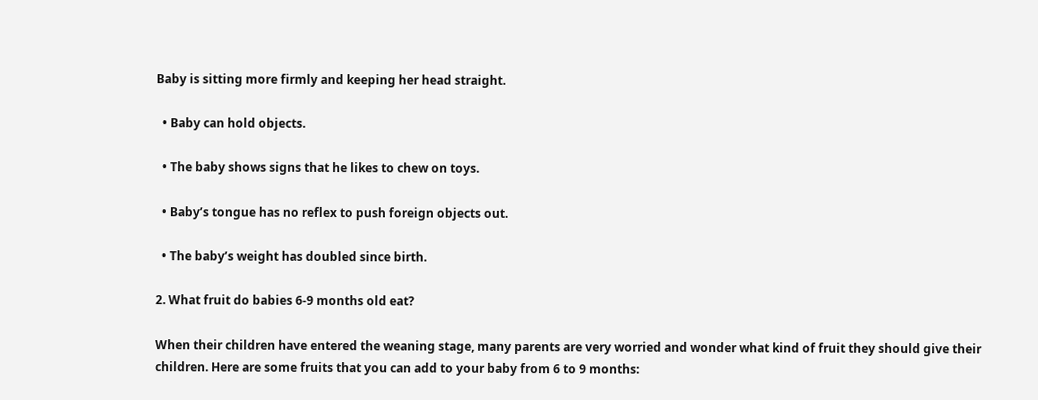Baby is sitting more firmly and keeping her head straight.

  • Baby can hold objects.

  • The baby shows signs that he likes to chew on toys.

  • Baby’s tongue has no reflex to push foreign objects out.

  • The baby’s weight has doubled since birth.

2. What fruit do babies 6-9 months old eat?

When their children have entered the weaning stage, many parents are very worried and wonder what kind of fruit they should give their children. Here are some fruits that you can add to your baby from 6 to 9 months: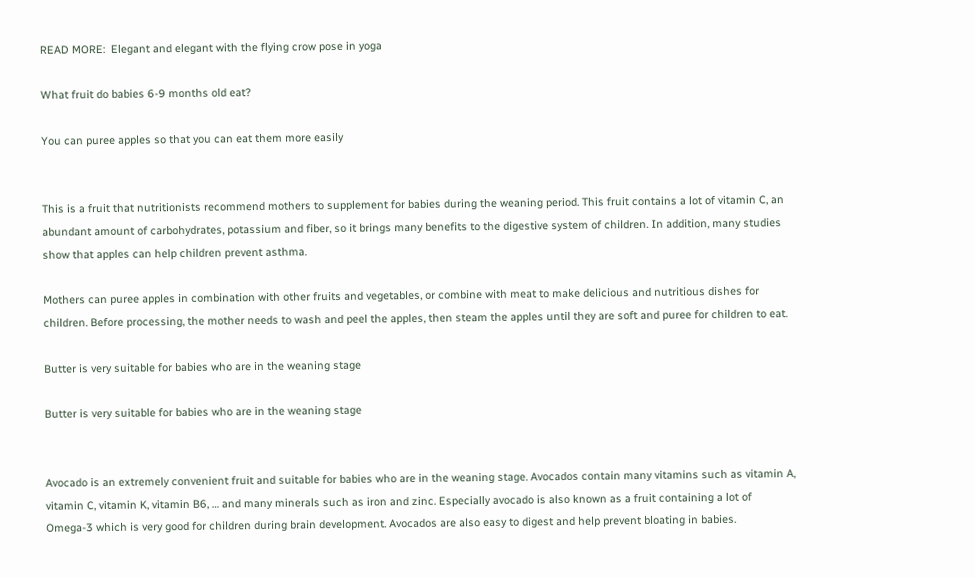READ MORE:  Elegant and elegant with the flying crow pose in yoga

What fruit do babies 6-9 months old eat?

You can puree apples so that you can eat them more easily


This is a fruit that nutritionists recommend mothers to supplement for babies during the weaning period. This fruit contains a lot of vitamin C, an abundant amount of carbohydrates, potassium and fiber, so it brings many benefits to the digestive system of children. In addition, many studies show that apples can help children prevent asthma.

Mothers can puree apples in combination with other fruits and vegetables, or combine with meat to make delicious and nutritious dishes for children. Before processing, the mother needs to wash and peel the apples, then steam the apples until they are soft and puree for children to eat.

Butter is very suitable for babies who are in the weaning stage

Butter is very suitable for babies who are in the weaning stage


Avocado is an extremely convenient fruit and suitable for babies who are in the weaning stage. Avocados contain many vitamins such as vitamin A, vitamin C, vitamin K, vitamin B6, … and many minerals such as iron and zinc. Especially avocado is also known as a fruit containing a lot of Omega-3 which is very good for children during brain development. Avocados are also easy to digest and help prevent bloating in babies.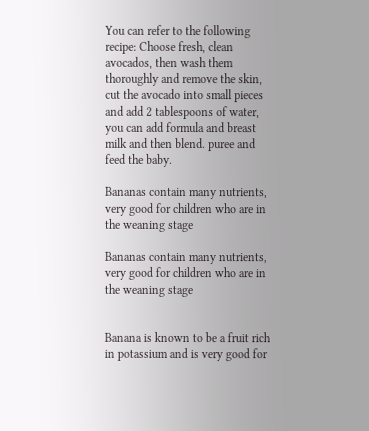You can refer to the following recipe: Choose fresh, clean avocados, then wash them thoroughly and remove the skin, cut the avocado into small pieces and add 2 tablespoons of water, you can add formula and breast milk and then blend. puree and feed the baby.

Bananas contain many nutrients, very good for children who are in the weaning stage

Bananas contain many nutrients, very good for children who are in the weaning stage


Banana is known to be a fruit rich in potassium and is very good for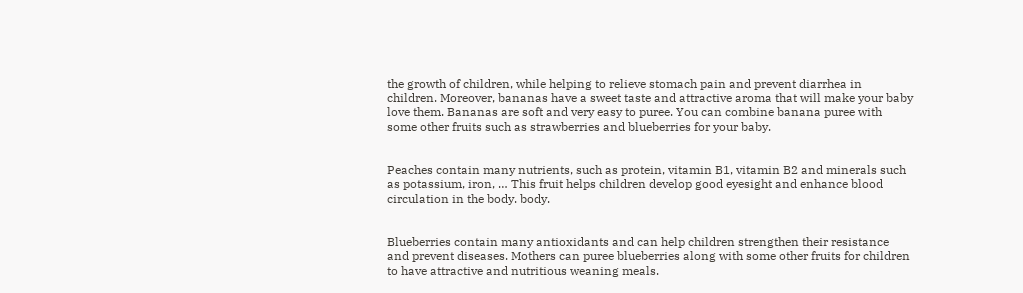the growth of children, while helping to relieve stomach pain and prevent diarrhea in children. Moreover, bananas have a sweet taste and attractive aroma that will make your baby love them. Bananas are soft and very easy to puree. You can combine banana puree with some other fruits such as strawberries and blueberries for your baby.


Peaches contain many nutrients, such as protein, vitamin B1, vitamin B2 and minerals such as potassium, iron, … This fruit helps children develop good eyesight and enhance blood circulation in the body. body.


Blueberries contain many antioxidants and can help children strengthen their resistance and prevent diseases. Mothers can puree blueberries along with some other fruits for children to have attractive and nutritious weaning meals.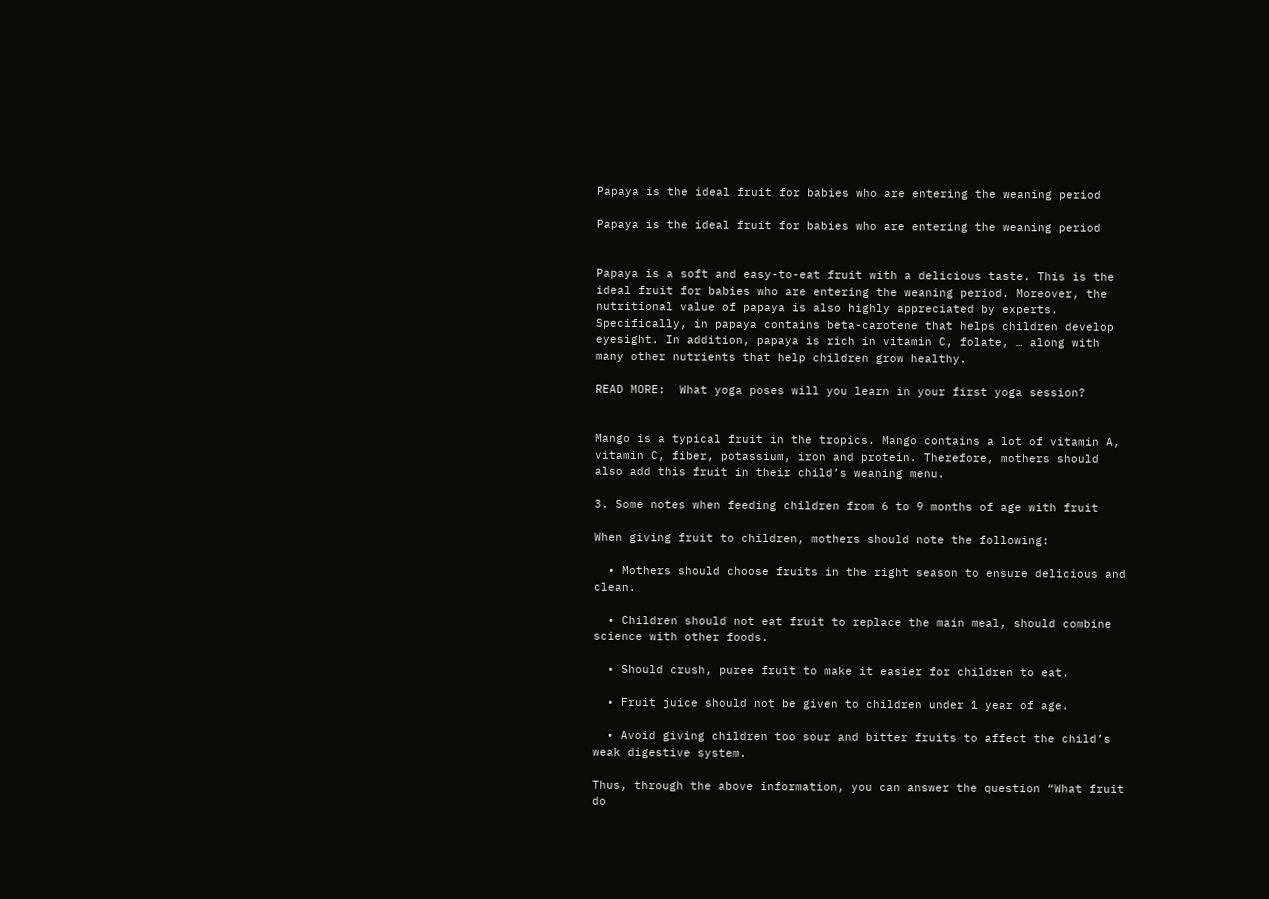Papaya is the ideal fruit for babies who are entering the weaning period

Papaya is the ideal fruit for babies who are entering the weaning period


Papaya is a soft and easy-to-eat fruit with a delicious taste. This is the ideal fruit for babies who are entering the weaning period. Moreover, the nutritional value of papaya is also highly appreciated by experts. Specifically, in papaya contains beta-carotene that helps children develop eyesight. In addition, papaya is rich in vitamin C, folate, … along with many other nutrients that help children grow healthy.

READ MORE:  What yoga poses will you learn in your first yoga session?


Mango is a typical fruit in the tropics. Mango contains a lot of vitamin A, vitamin C, fiber, potassium, iron and protein. Therefore, mothers should also add this fruit in their child’s weaning menu.

3. Some notes when feeding children from 6 to 9 months of age with fruit

When giving fruit to children, mothers should note the following:

  • Mothers should choose fruits in the right season to ensure delicious and clean.

  • Children should not eat fruit to replace the main meal, should combine science with other foods.

  • Should crush, puree fruit to make it easier for children to eat.

  • Fruit juice should not be given to children under 1 year of age.

  • Avoid giving children too sour and bitter fruits to affect the child’s weak digestive system.

Thus, through the above information, you can answer the question “What fruit do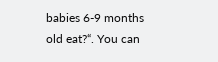babies 6-9 months old eat?“. You can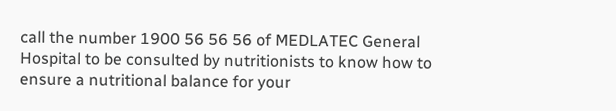call the number 1900 56 56 56 of MEDLATEC General Hospital to be consulted by nutritionists to know how to ensure a nutritional balance for your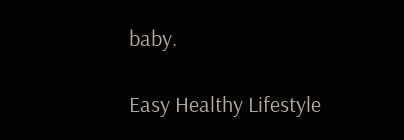baby.

Easy Healthy Lifestyle